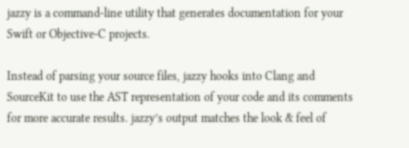jazzy is a command-line utility that generates documentation for your Swift or Objective-C projects.

Instead of parsing your source files, jazzy hooks into Clang and SourceKit to use the AST representation of your code and its comments for more accurate results. jazzy’s output matches the look & feel of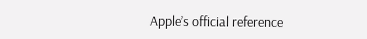Apple’s official reference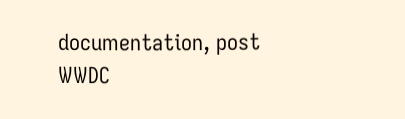documentation, post WWDC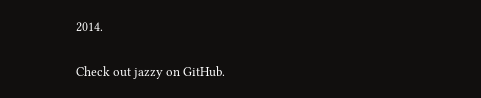2014.

Check out jazzy on GitHub.